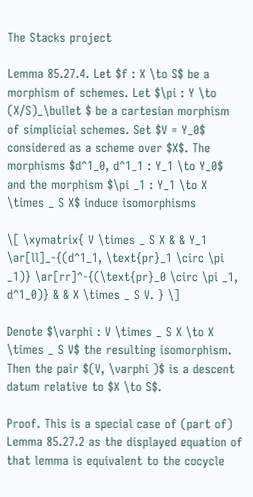The Stacks project

Lemma 85.27.4. Let $f : X \to S$ be a morphism of schemes. Let $\pi : Y \to (X/S)_\bullet $ be a cartesian morphism of simplicial schemes. Set $V = Y_0$ considered as a scheme over $X$. The morphisms $d^1_0, d^1_1 : Y_1 \to Y_0$ and the morphism $\pi _1 : Y_1 \to X \times _ S X$ induce isomorphisms

\[ \xymatrix{ V \times _ S X & & Y_1 \ar[ll]_-{(d^1_1, \text{pr}_1 \circ \pi _1)} \ar[rr]^-{(\text{pr}_0 \circ \pi _1, d^1_0)} & & X \times _ S V. } \]

Denote $\varphi : V \times _ S X \to X \times _ S V$ the resulting isomorphism. Then the pair $(V, \varphi )$ is a descent datum relative to $X \to S$.

Proof. This is a special case of (part of) Lemma 85.27.2 as the displayed equation of that lemma is equivalent to the cocycle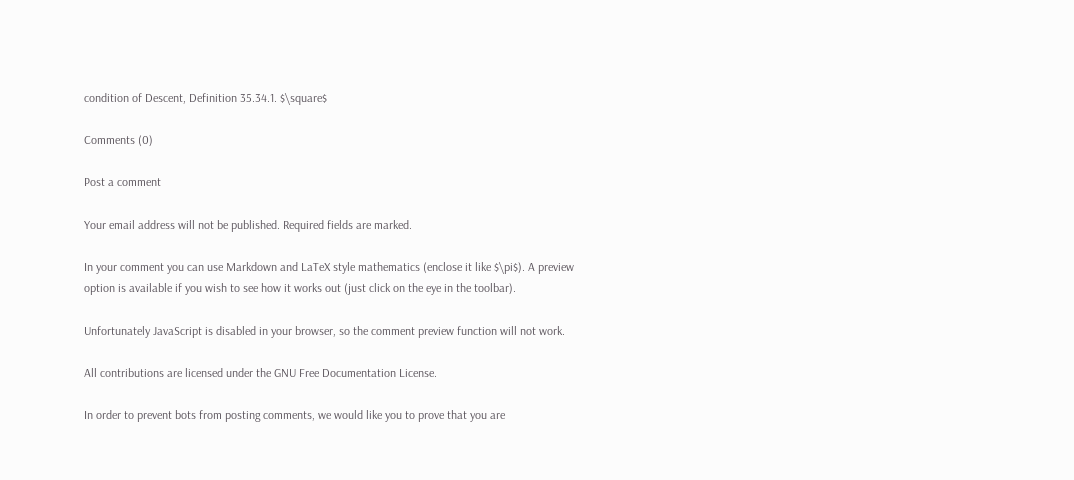condition of Descent, Definition 35.34.1. $\square$

Comments (0)

Post a comment

Your email address will not be published. Required fields are marked.

In your comment you can use Markdown and LaTeX style mathematics (enclose it like $\pi$). A preview option is available if you wish to see how it works out (just click on the eye in the toolbar).

Unfortunately JavaScript is disabled in your browser, so the comment preview function will not work.

All contributions are licensed under the GNU Free Documentation License.

In order to prevent bots from posting comments, we would like you to prove that you are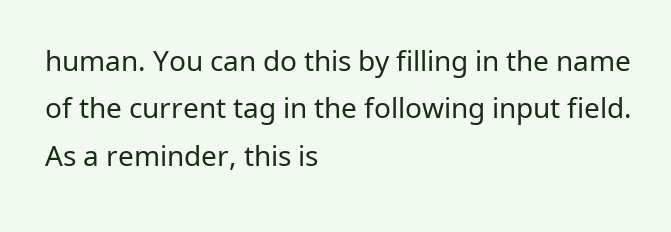human. You can do this by filling in the name of the current tag in the following input field. As a reminder, this is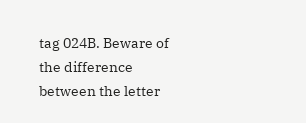tag 024B. Beware of the difference between the letter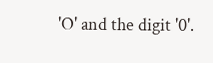'O' and the digit '0'.